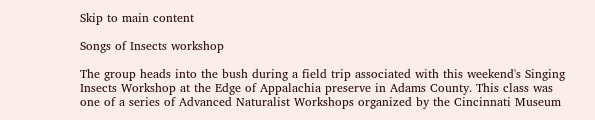Skip to main content

Songs of Insects workshop

The group heads into the bush during a field trip associated with this weekend's Singing Insects Workshop at the Edge of Appalachia preserve in Adams County. This class was one of a series of Advanced Naturalist Workshops organized by the Cincinnati Museum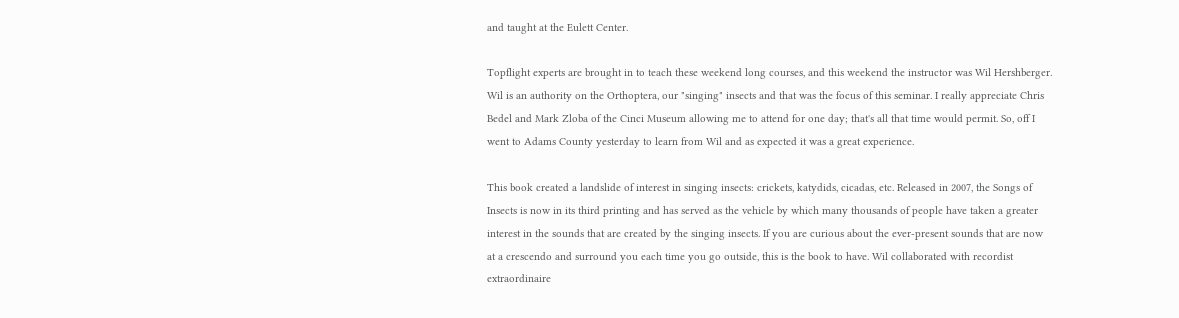and taught at the Eulett Center.

Topflight experts are brought in to teach these weekend long courses, and this weekend the instructor was Wil Hershberger. Wil is an authority on the Orthoptera, our "singing" insects and that was the focus of this seminar. I really appreciate Chris Bedel and Mark Zloba of the Cinci Museum allowing me to attend for one day; that's all that time would permit. So, off I went to Adams County yesterday to learn from Wil and as expected it was a great experience.

This book created a landslide of interest in singing insects: crickets, katydids, cicadas, etc. Released in 2007, the Songs of Insects is now in its third printing and has served as the vehicle by which many thousands of people have taken a greater interest in the sounds that are created by the singing insects. If you are curious about the ever-present sounds that are now at a crescendo and surround you each time you go outside, this is the book to have. Wil collaborated with recordist extraordinaire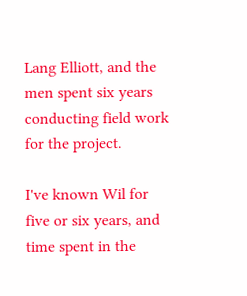Lang Elliott, and the men spent six years conducting field work for the project.

I've known Wil for five or six years, and time spent in the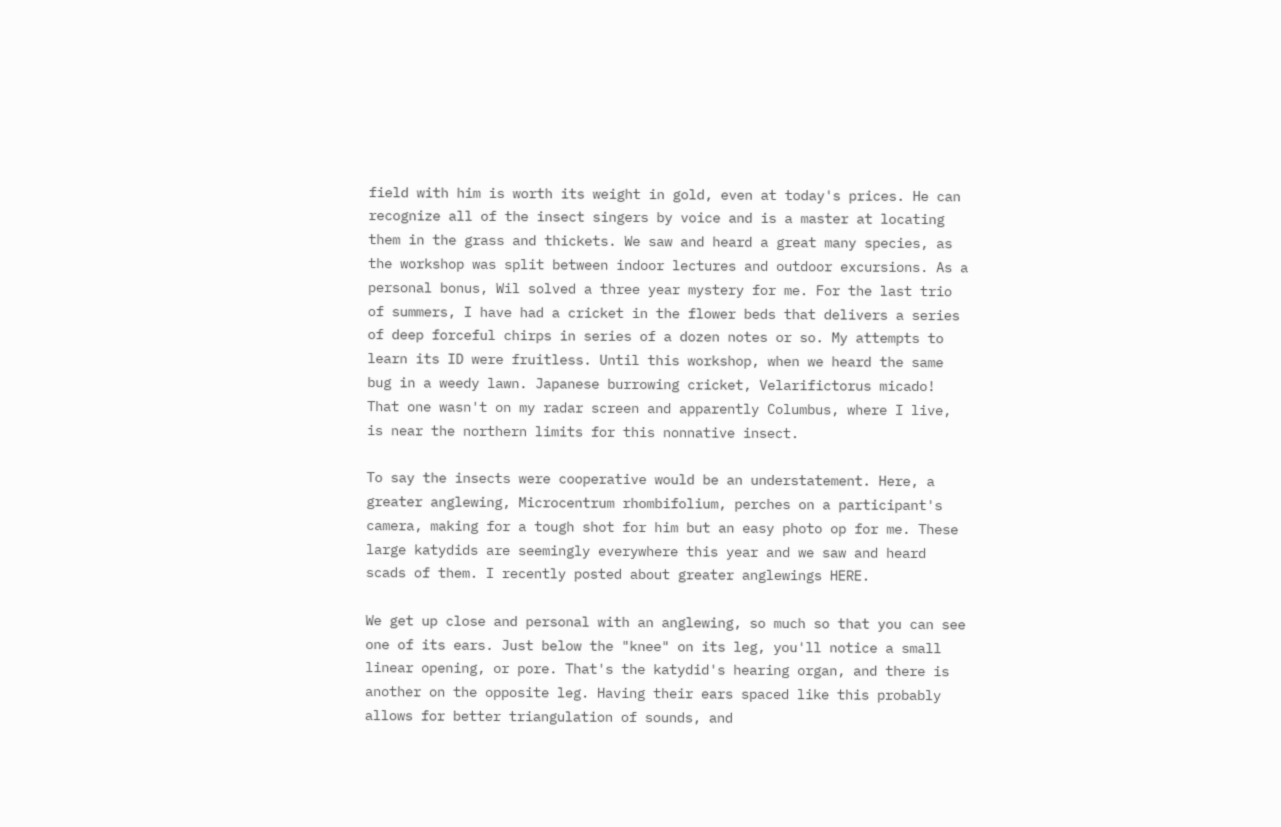field with him is worth its weight in gold, even at today's prices. He can recognize all of the insect singers by voice and is a master at locating them in the grass and thickets. We saw and heard a great many species, as the workshop was split between indoor lectures and outdoor excursions. As a personal bonus, Wil solved a three year mystery for me. For the last trio of summers, I have had a cricket in the flower beds that delivers a series of deep forceful chirps in series of a dozen notes or so. My attempts to learn its ID were fruitless. Until this workshop, when we heard the same bug in a weedy lawn. Japanese burrowing cricket, Velarifictorus micado! That one wasn't on my radar screen and apparently Columbus, where I live, is near the northern limits for this nonnative insect.

To say the insects were cooperative would be an understatement. Here, a greater anglewing, Microcentrum rhombifolium, perches on a participant's camera, making for a tough shot for him but an easy photo op for me. These large katydids are seemingly everywhere this year and we saw and heard scads of them. I recently posted about greater anglewings HERE.

We get up close and personal with an anglewing, so much so that you can see one of its ears. Just below the "knee" on its leg, you'll notice a small linear opening, or pore. That's the katydid's hearing organ, and there is another on the opposite leg. Having their ears spaced like this probably allows for better triangulation of sounds, and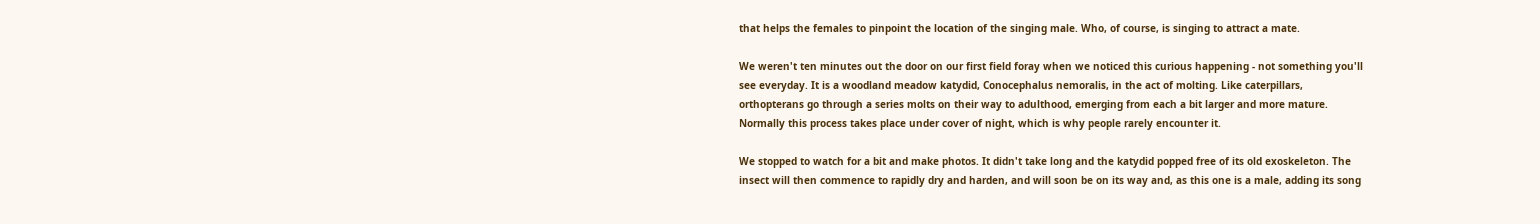that helps the females to pinpoint the location of the singing male. Who, of course, is singing to attract a mate.

We weren't ten minutes out the door on our first field foray when we noticed this curious happening - not something you'll see everyday. It is a woodland meadow katydid, Conocephalus nemoralis, in the act of molting. Like caterpillars, orthopterans go through a series molts on their way to adulthood, emerging from each a bit larger and more mature. Normally this process takes place under cover of night, which is why people rarely encounter it.

We stopped to watch for a bit and make photos. It didn't take long and the katydid popped free of its old exoskeleton. The insect will then commence to rapidly dry and harden, and will soon be on its way and, as this one is a male, adding its song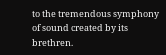to the tremendous symphony of sound created by its brethren.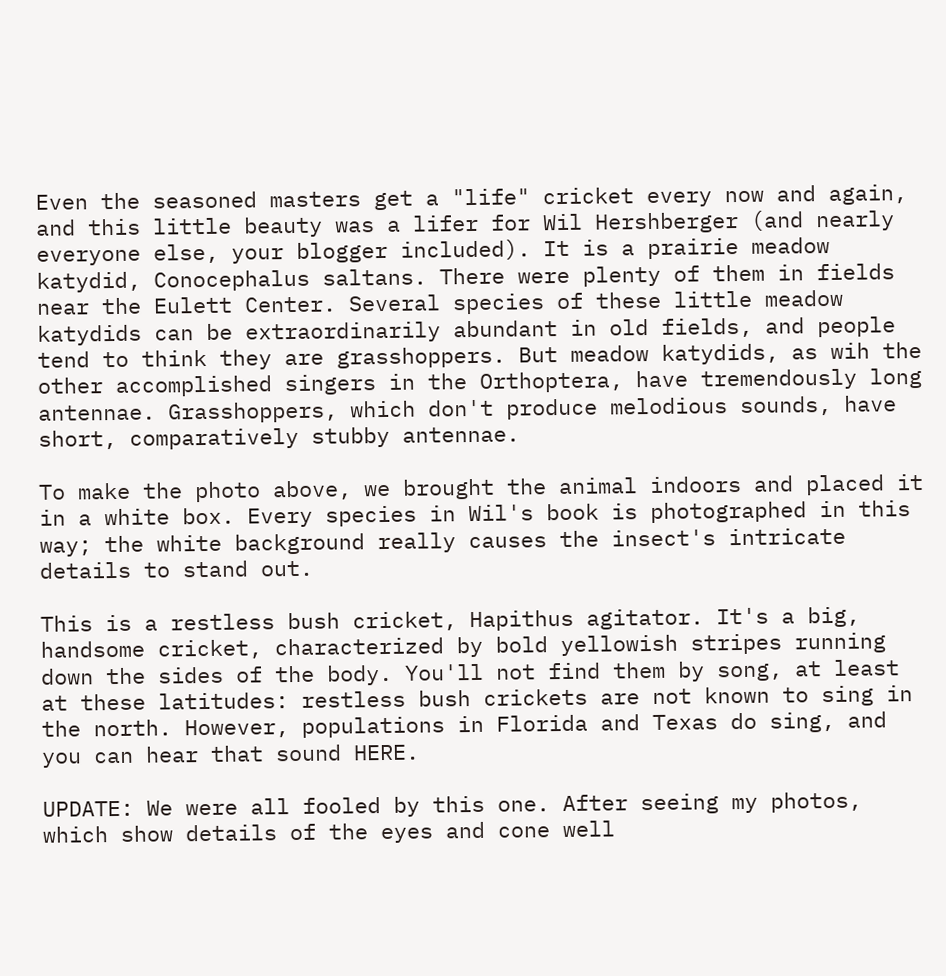Even the seasoned masters get a "life" cricket every now and again, and this little beauty was a lifer for Wil Hershberger (and nearly everyone else, your blogger included). It is a prairie meadow katydid, Conocephalus saltans. There were plenty of them in fields near the Eulett Center. Several species of these little meadow katydids can be extraordinarily abundant in old fields, and people tend to think they are grasshoppers. But meadow katydids, as wih the other accomplished singers in the Orthoptera, have tremendously long antennae. Grasshoppers, which don't produce melodious sounds, have short, comparatively stubby antennae.

To make the photo above, we brought the animal indoors and placed it in a white box. Every species in Wil's book is photographed in this way; the white background really causes the insect's intricate details to stand out.

This is a restless bush cricket, Hapithus agitator. It's a big, handsome cricket, characterized by bold yellowish stripes running down the sides of the body. You'll not find them by song, at least at these latitudes: restless bush crickets are not known to sing in the north. However, populations in Florida and Texas do sing, and you can hear that sound HERE.

UPDATE: We were all fooled by this one. After seeing my photos, which show details of the eyes and cone well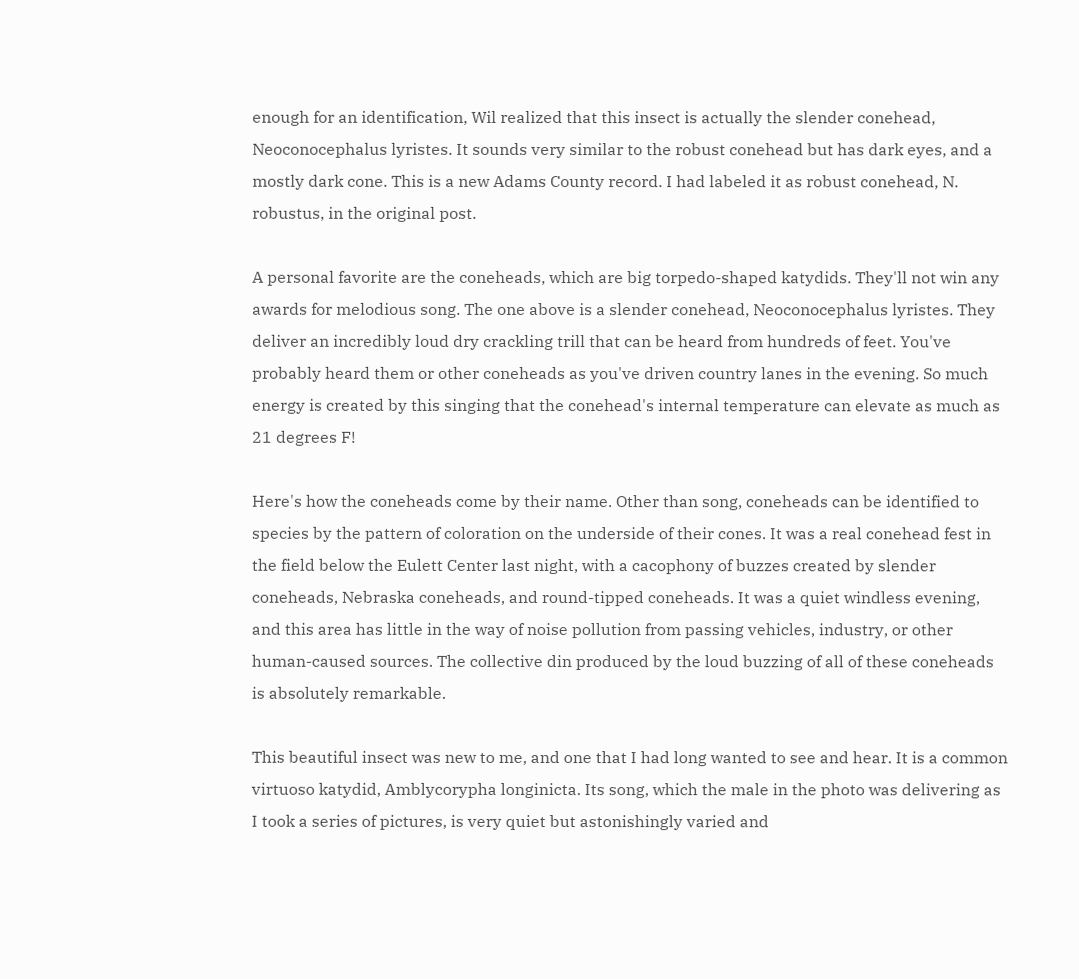enough for an identification, Wil realized that this insect is actually the slender conehead, Neoconocephalus lyristes. It sounds very similar to the robust conehead but has dark eyes, and a mostly dark cone. This is a new Adams County record. I had labeled it as robust conehead, N. robustus, in the original post.

A personal favorite are the coneheads, which are big torpedo-shaped katydids. They'll not win any awards for melodious song. The one above is a slender conehead, Neoconocephalus lyristes. They deliver an incredibly loud dry crackling trill that can be heard from hundreds of feet. You've probably heard them or other coneheads as you've driven country lanes in the evening. So much energy is created by this singing that the conehead's internal temperature can elevate as much as 21 degrees F!

Here's how the coneheads come by their name. Other than song, coneheads can be identified to species by the pattern of coloration on the underside of their cones. It was a real conehead fest in the field below the Eulett Center last night, with a cacophony of buzzes created by slender coneheads, Nebraska coneheads, and round-tipped coneheads. It was a quiet windless evening, and this area has little in the way of noise pollution from passing vehicles, industry, or other human-caused sources. The collective din produced by the loud buzzing of all of these coneheads is absolutely remarkable.

This beautiful insect was new to me, and one that I had long wanted to see and hear. It is a common virtuoso katydid, Amblycorypha longinicta. Its song, which the male in the photo was delivering as I took a series of pictures, is very quiet but astonishingly varied and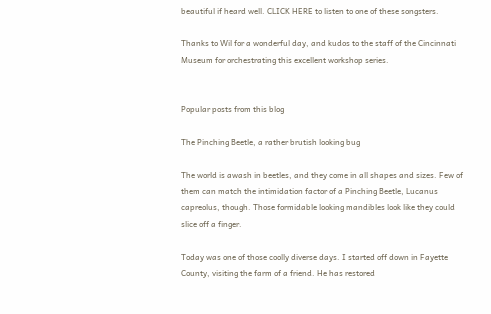beautiful if heard well. CLICK HERE to listen to one of these songsters.

Thanks to Wil for a wonderful day, and kudos to the staff of the Cincinnati Museum for orchestrating this excellent workshop series.


Popular posts from this blog

The Pinching Beetle, a rather brutish looking bug

The world is awash in beetles, and they come in all shapes and sizes. Few of them can match the intimidation factor of a Pinching Beetle, Lucanus capreolus, though. Those formidable looking mandibles look like they could slice off a finger.

Today was one of those coolly diverse days. I started off down in Fayette County, visiting the farm of a friend. He has restored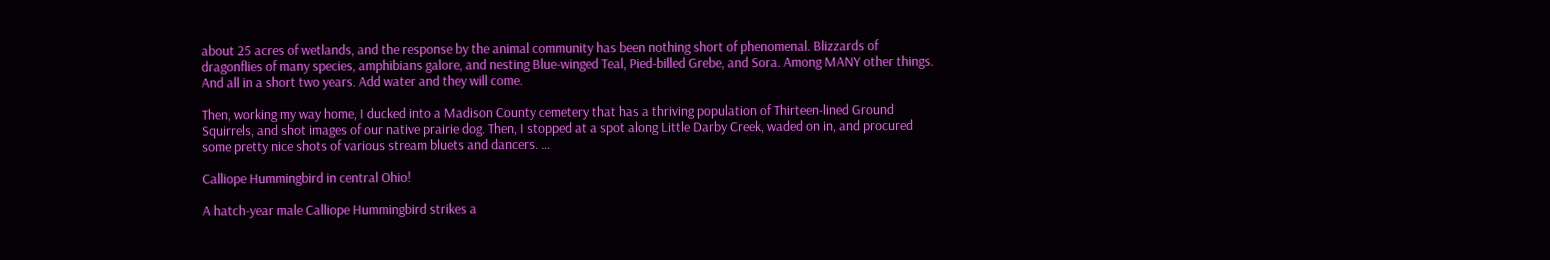about 25 acres of wetlands, and the response by the animal community has been nothing short of phenomenal. Blizzards of dragonflies of many species, amphibians galore, and nesting Blue-winged Teal, Pied-billed Grebe, and Sora. Among MANY other things. And all in a short two years. Add water and they will come.

Then, working my way home, I ducked into a Madison County cemetery that has a thriving population of Thirteen-lined Ground Squirrels, and shot images of our native prairie dog. Then, I stopped at a spot along Little Darby Creek, waded on in, and procured some pretty nice shots of various stream bluets and dancers. …

Calliope Hummingbird in central Ohio!

A hatch-year male Calliope Hummingbird strikes a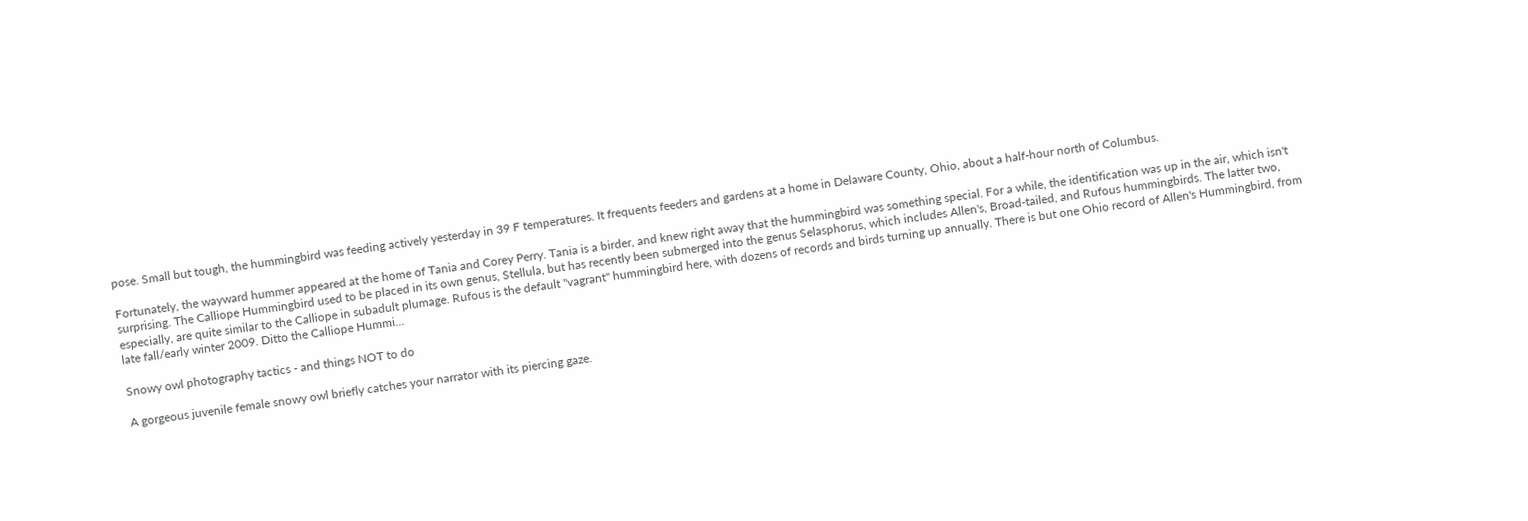pose. Small but tough, the hummingbird was feeding actively yesterday in 39 F temperatures. It frequents feeders and gardens at a home in Delaware County, Ohio, about a half-hour north of Columbus.

Fortunately, the wayward hummer appeared at the home of Tania and Corey Perry. Tania is a birder, and knew right away that the hummingbird was something special. For a while, the identification was up in the air, which isn't surprising. The Calliope Hummingbird used to be placed in its own genus, Stellula, but has recently been submerged into the genus Selasphorus, which includes Allen's, Broad-tailed, and Rufous hummingbirds. The latter two, especially, are quite similar to the Calliope in subadult plumage. Rufous is the default "vagrant" hummingbird here, with dozens of records and birds turning up annually. There is but one Ohio record of Allen's Hummingbird, from late fall/early winter 2009. Ditto the Calliope Hummi…

Snowy owl photography tactics - and things NOT to do

A gorgeous juvenile female snowy owl briefly catches your narrator with its piercing gaze.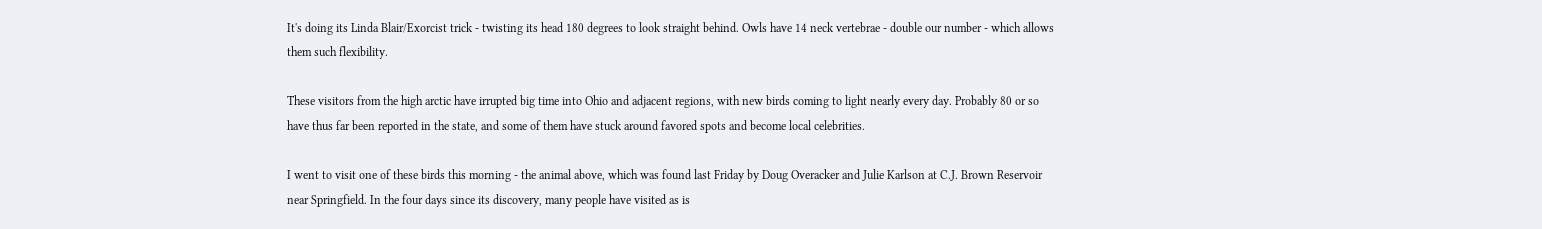It's doing its Linda Blair/Exorcist trick - twisting its head 180 degrees to look straight behind. Owls have 14 neck vertebrae - double our number - which allows them such flexibility.

These visitors from the high arctic have irrupted big time into Ohio and adjacent regions, with new birds coming to light nearly every day. Probably 80 or so have thus far been reported in the state, and some of them have stuck around favored spots and become local celebrities.

I went to visit one of these birds this morning - the animal above, which was found last Friday by Doug Overacker and Julie Karlson at C.J. Brown Reservoir near Springfield. In the four days since its discovery, many people have visited as is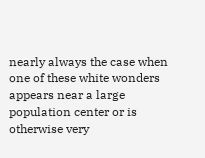nearly always the case when one of these white wonders appears near a large population center or is otherwise very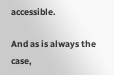accessible.

And as is always the case,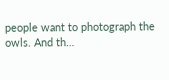people want to photograph the owls. And th…